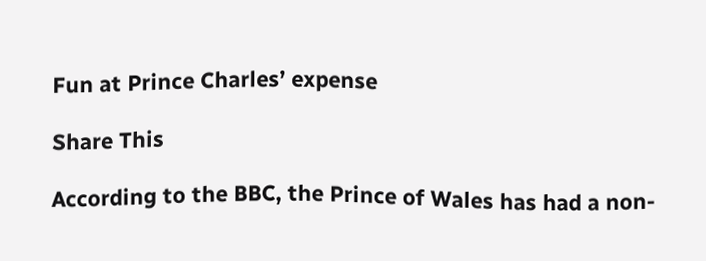Fun at Prince Charles’ expense

Share This

According to the BBC, the Prince of Wales has had a non-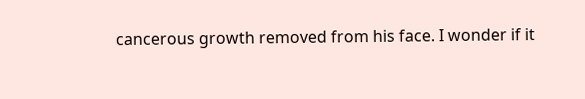cancerous growth removed from his face. I wonder if it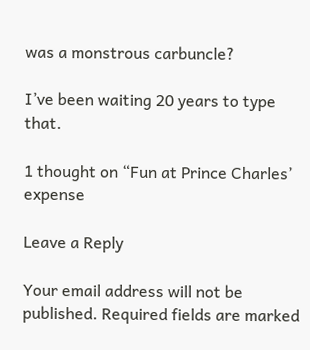was a monstrous carbuncle?

I’ve been waiting 20 years to type that.

1 thought on “Fun at Prince Charles’ expense

Leave a Reply

Your email address will not be published. Required fields are marked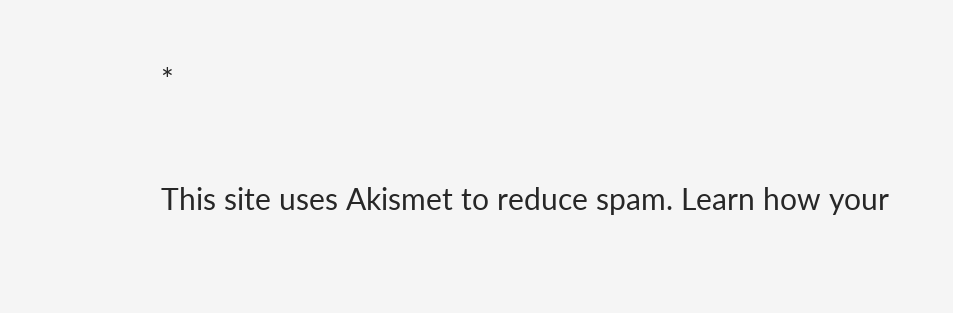*

This site uses Akismet to reduce spam. Learn how your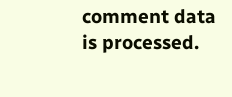comment data is processed.